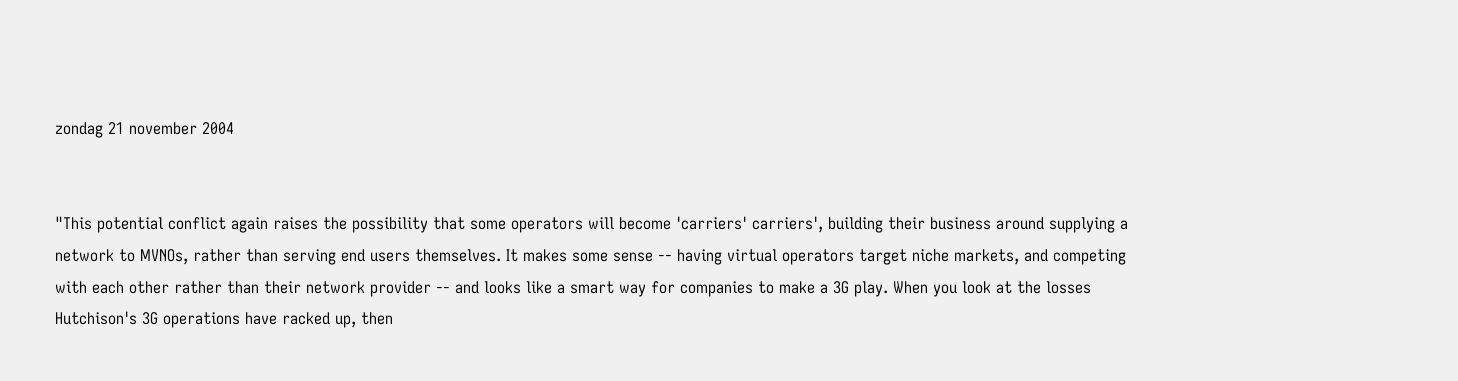zondag 21 november 2004


"This potential conflict again raises the possibility that some operators will become 'carriers' carriers', building their business around supplying a network to MVNOs, rather than serving end users themselves. It makes some sense -- having virtual operators target niche markets, and competing with each other rather than their network provider -- and looks like a smart way for companies to make a 3G play. When you look at the losses Hutchison's 3G operations have racked up, then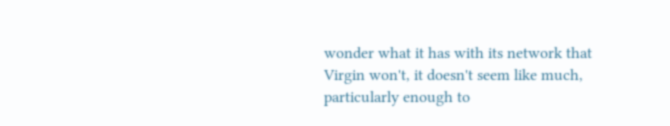wonder what it has with its network that Virgin won't, it doesn't seem like much, particularly enough to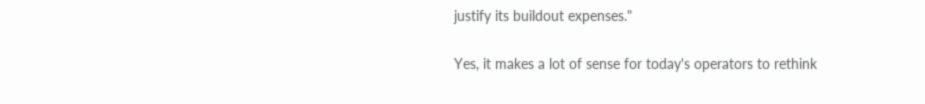justify its buildout expenses."

Yes, it makes a lot of sense for today's operators to rethink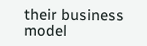their business model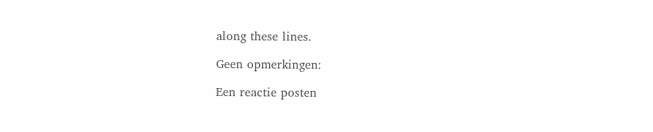along these lines.

Geen opmerkingen:

Een reactie posten